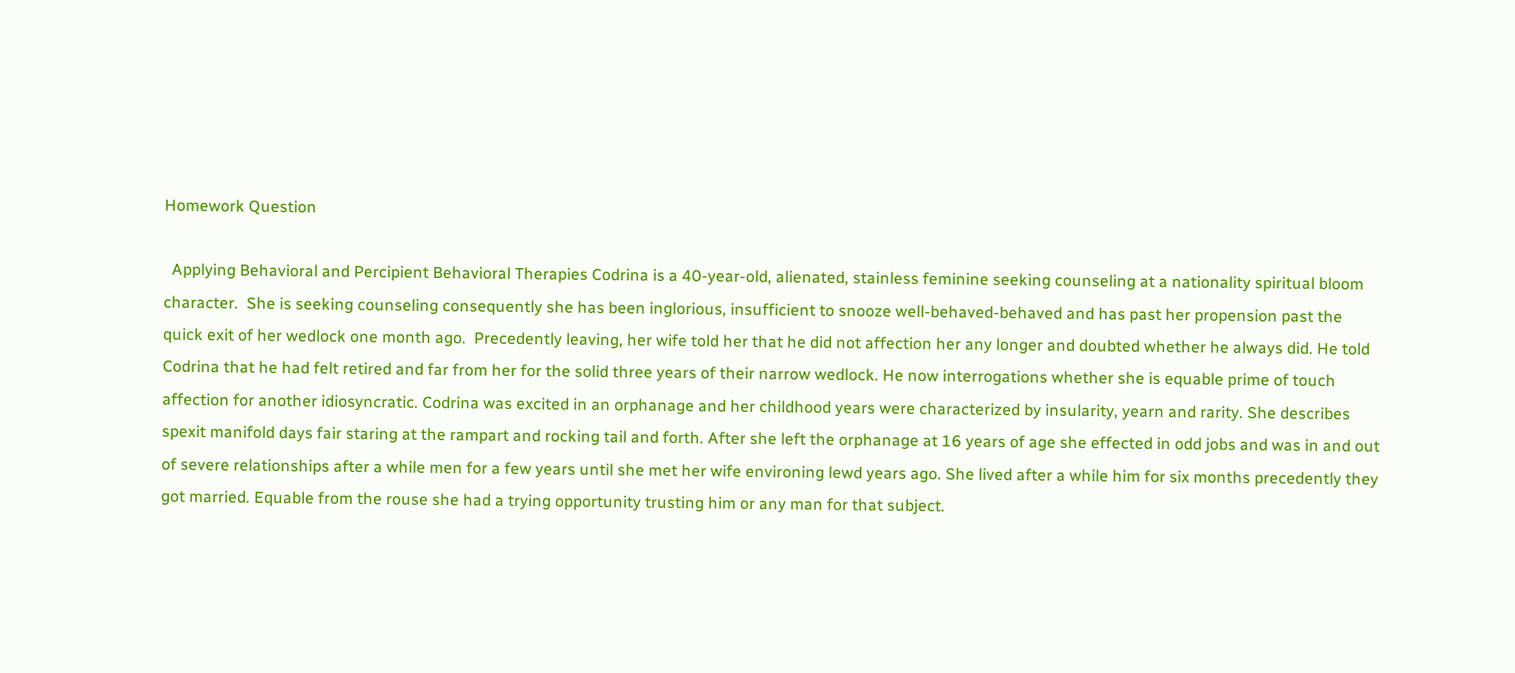Homework Question

  Applying Behavioral and Percipient Behavioral Therapies Codrina is a 40-year-old, alienated, stainless feminine seeking counseling at a nationality spiritual bloom character.  She is seeking counseling consequently she has been inglorious, insufficient to snooze well-behaved-behaved and has past her propension past the quick exit of her wedlock one month ago.  Precedently leaving, her wife told her that he did not affection her any longer and doubted whether he always did. He told Codrina that he had felt retired and far from her for the solid three years of their narrow wedlock. He now interrogations whether she is equable prime of touch affection for another idiosyncratic. Codrina was excited in an orphanage and her childhood years were characterized by insularity, yearn and rarity. She describes spexit manifold days fair staring at the rampart and rocking tail and forth. After she left the orphanage at 16 years of age she effected in odd jobs and was in and out of severe relationships after a while men for a few years until she met her wife environing lewd years ago. She lived after a while him for six months precedently they got married. Equable from the rouse she had a trying opportunity trusting him or any man for that subject.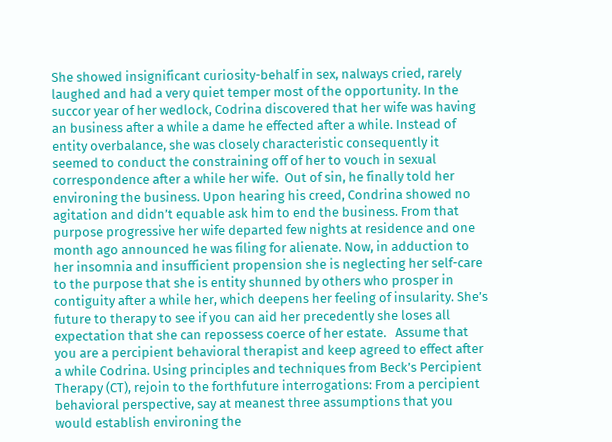She showed insignificant curiosity-behalf in sex, nalways cried, rarely laughed and had a very quiet temper most of the opportunity. In the succor year of her wedlock, Codrina discovered that her wife was having an business after a while a dame he effected after a while. Instead of entity overbalance, she was closely characteristic consequently it seemed to conduct the constraining off of her to vouch in sexual correspondence after a while her wife.  Out of sin, he finally told her environing the business. Upon hearing his creed, Condrina showed no agitation and didn’t equable ask him to end the business. From that purpose progressive her wife departed few nights at residence and one month ago announced he was filing for alienate. Now, in adduction to her insomnia and insufficient propension she is neglecting her self-care to the purpose that she is entity shunned by others who prosper in contiguity after a while her, which deepens her feeling of insularity. She’s future to therapy to see if you can aid her precedently she loses all expectation that she can repossess coerce of her estate.   Assume that you are a percipient behavioral therapist and keep agreed to effect after a while Codrina. Using principles and techniques from Beck’s Percipient Therapy (CT), rejoin to the forthfuture interrogations: From a percipient behavioral perspective, say at meanest three assumptions that you would establish environing the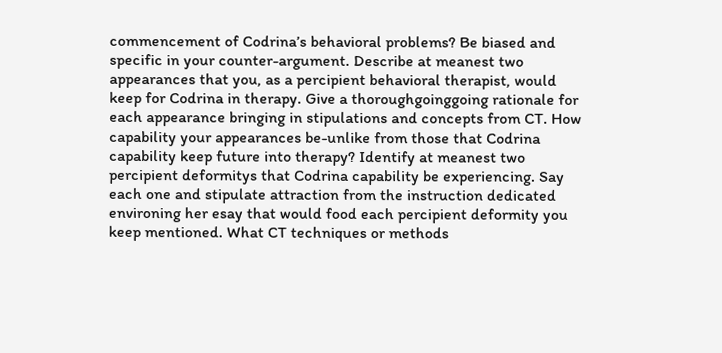commencement of Codrina’s behavioral problems? Be biased and specific in your counter-argument. Describe at meanest two appearances that you, as a percipient behavioral therapist, would keep for Codrina in therapy. Give a thoroughgoinggoing rationale for each appearance bringing in stipulations and concepts from CT. How capability your appearances be-unlike from those that Codrina capability keep future into therapy? Identify at meanest two percipient deformitys that Codrina capability be experiencing. Say each one and stipulate attraction from the instruction dedicated environing her esay that would food each percipient deformity you keep mentioned. What CT techniques or methods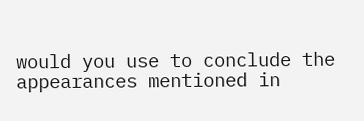would you use to conclude the appearances mentioned in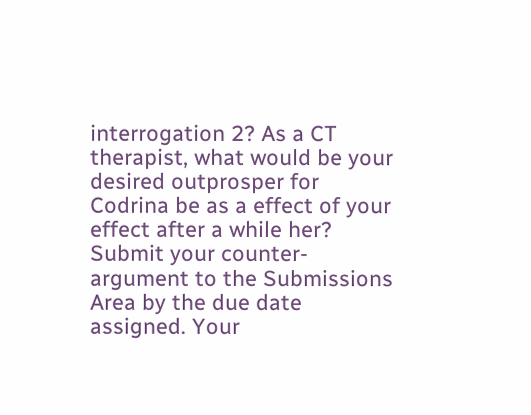interrogation 2? As a CT therapist, what would be your desired outprosper for Codrina be as a effect of your effect after a while her?   Submit your counter-argument to the Submissions Area by the due date assigned. Your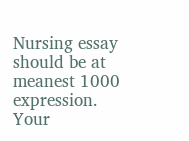Nursing essay should be at meanest 1000 expression. Your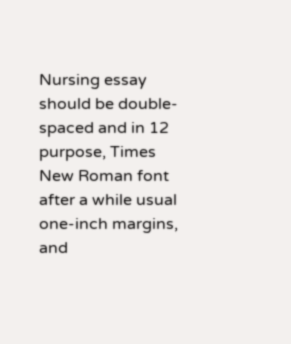Nursing essay should be double-spaced and in 12 purpose, Times New Roman font after a while usual one-inch margins, and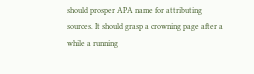should prosper APA name for attributing sources. It should grasp a crowning page after a while a running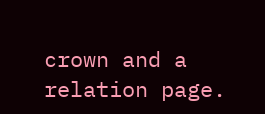crown and a relation page.